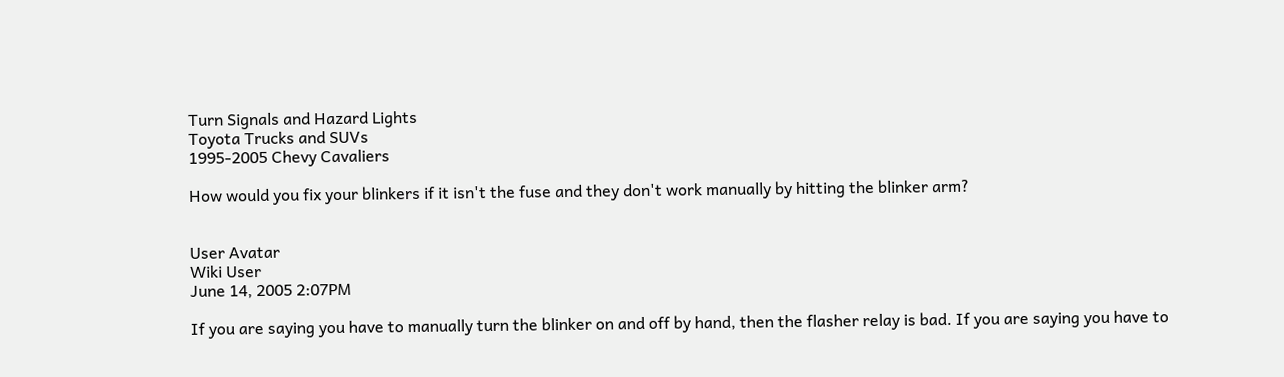Turn Signals and Hazard Lights
Toyota Trucks and SUVs
1995-2005 Chevy Cavaliers

How would you fix your blinkers if it isn't the fuse and they don't work manually by hitting the blinker arm?


User Avatar
Wiki User
June 14, 2005 2:07PM

If you are saying you have to manually turn the blinker on and off by hand, then the flasher relay is bad. If you are saying you have to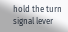hold the turn signal lever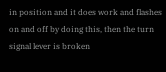in position and it does work and flashes on and off by doing this, then the turn signal lever is broken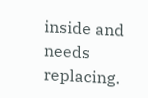inside and needs replacing.